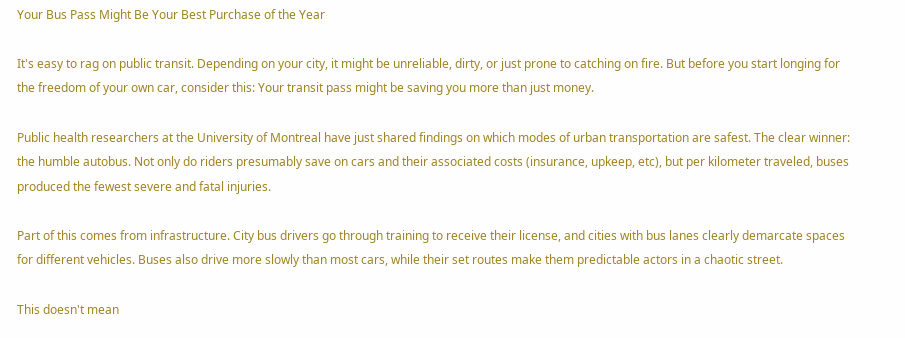Your Bus Pass Might Be Your Best Purchase of the Year

It's easy to rag on public transit. Depending on your city, it might be unreliable, dirty, or just prone to catching on fire. But before you start longing for the freedom of your own car, consider this: Your transit pass might be saving you more than just money.

Public health researchers at the University of Montreal have just shared findings on which modes of urban transportation are safest. The clear winner: the humble autobus. Not only do riders presumably save on cars and their associated costs (insurance, upkeep, etc), but per kilometer traveled, buses produced the fewest severe and fatal injuries.

Part of this comes from infrastructure. City bus drivers go through training to receive their license, and cities with bus lanes clearly demarcate spaces for different vehicles. Buses also drive more slowly than most cars, while their set routes make them predictable actors in a chaotic street.

This doesn't mean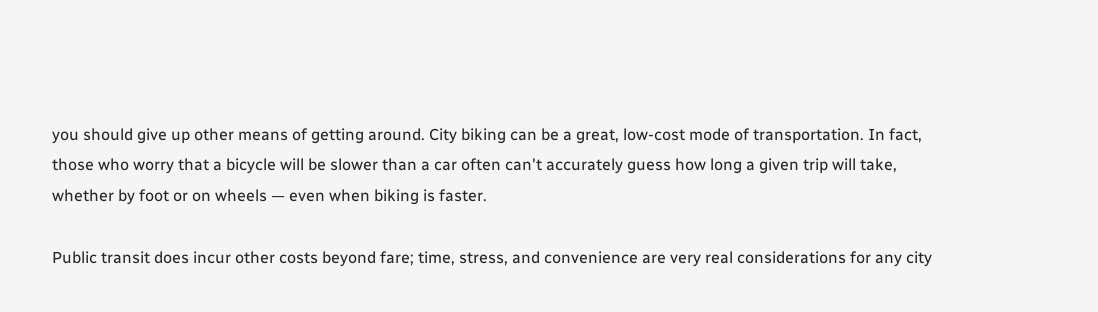you should give up other means of getting around. City biking can be a great, low-cost mode of transportation. In fact, those who worry that a bicycle will be slower than a car often can't accurately guess how long a given trip will take, whether by foot or on wheels — even when biking is faster.

Public transit does incur other costs beyond fare; time, stress, and convenience are very real considerations for any city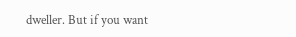dweller. But if you want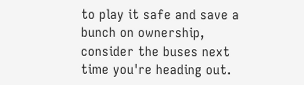to play it safe and save a bunch on ownership, consider the buses next time you're heading out.